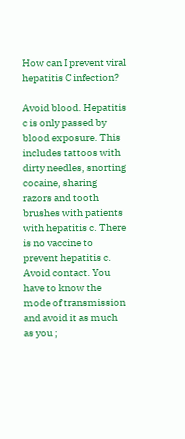How can I prevent viral hepatitis C infection?

Avoid blood. Hepatitis c is only passed by blood exposure. This includes tattoos with dirty needles, snorting cocaine, sharing razors and tooth brushes with patients with hepatitis c. There is no vaccine to prevent hepatitis c.
Avoid contact. You have to know the mode of transmission and avoid it as much as you ;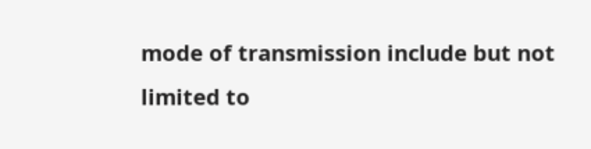mode of transmission include but not limited to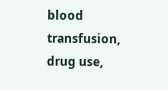blood transfusion, drug use,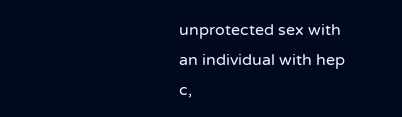unprotected sex with an individual with hep c,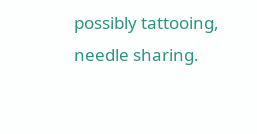possibly tattooing, needle sharing.